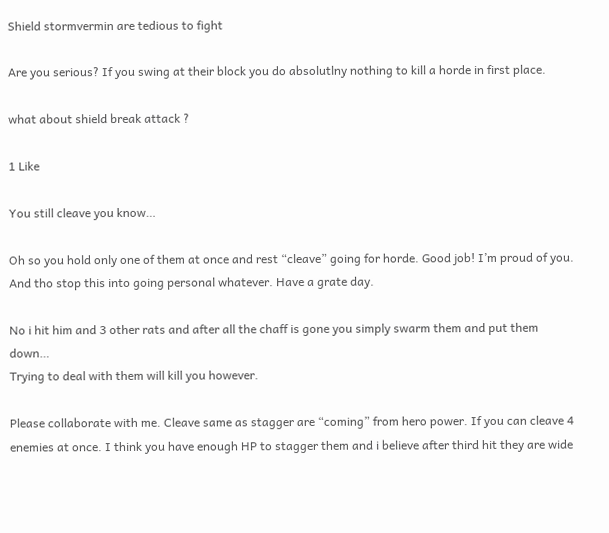Shield stormvermin are tedious to fight

Are you serious? If you swing at their block you do absolutlny nothing to kill a horde in first place.

what about shield break attack ?

1 Like

You still cleave you know…

Oh so you hold only one of them at once and rest “cleave” going for horde. Good job! I’m proud of you. And tho stop this into going personal whatever. Have a grate day.

No i hit him and 3 other rats and after all the chaff is gone you simply swarm them and put them down…
Trying to deal with them will kill you however.

Please collaborate with me. Cleave same as stagger are “coming” from hero power. If you can cleave 4 enemies at once. I think you have enough HP to stagger them and i believe after third hit they are wide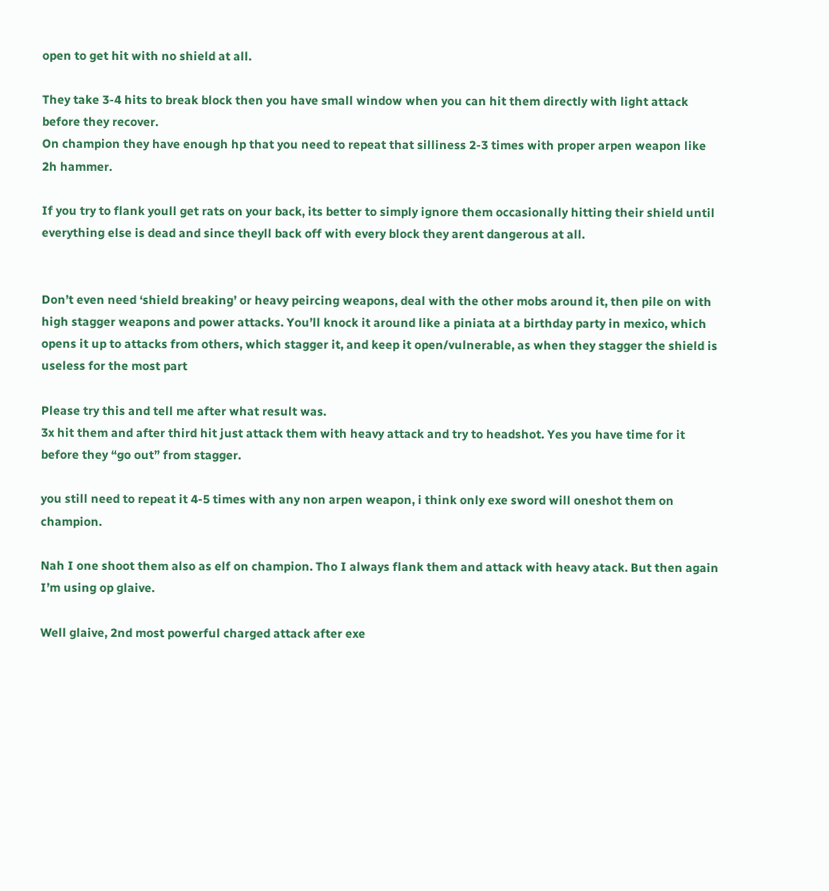open to get hit with no shield at all.

They take 3-4 hits to break block then you have small window when you can hit them directly with light attack before they recover.
On champion they have enough hp that you need to repeat that silliness 2-3 times with proper arpen weapon like 2h hammer.

If you try to flank youll get rats on your back, its better to simply ignore them occasionally hitting their shield until everything else is dead and since theyll back off with every block they arent dangerous at all.


Don’t even need ‘shield breaking’ or heavy peircing weapons, deal with the other mobs around it, then pile on with high stagger weapons and power attacks. You’ll knock it around like a piniata at a birthday party in mexico, which opens it up to attacks from others, which stagger it, and keep it open/vulnerable, as when they stagger the shield is useless for the most part

Please try this and tell me after what result was.
3x hit them and after third hit just attack them with heavy attack and try to headshot. Yes you have time for it before they “go out” from stagger.

you still need to repeat it 4-5 times with any non arpen weapon, i think only exe sword will oneshot them on champion.

Nah I one shoot them also as elf on champion. Tho I always flank them and attack with heavy atack. But then again I’m using op glaive.

Well glaive, 2nd most powerful charged attack after exe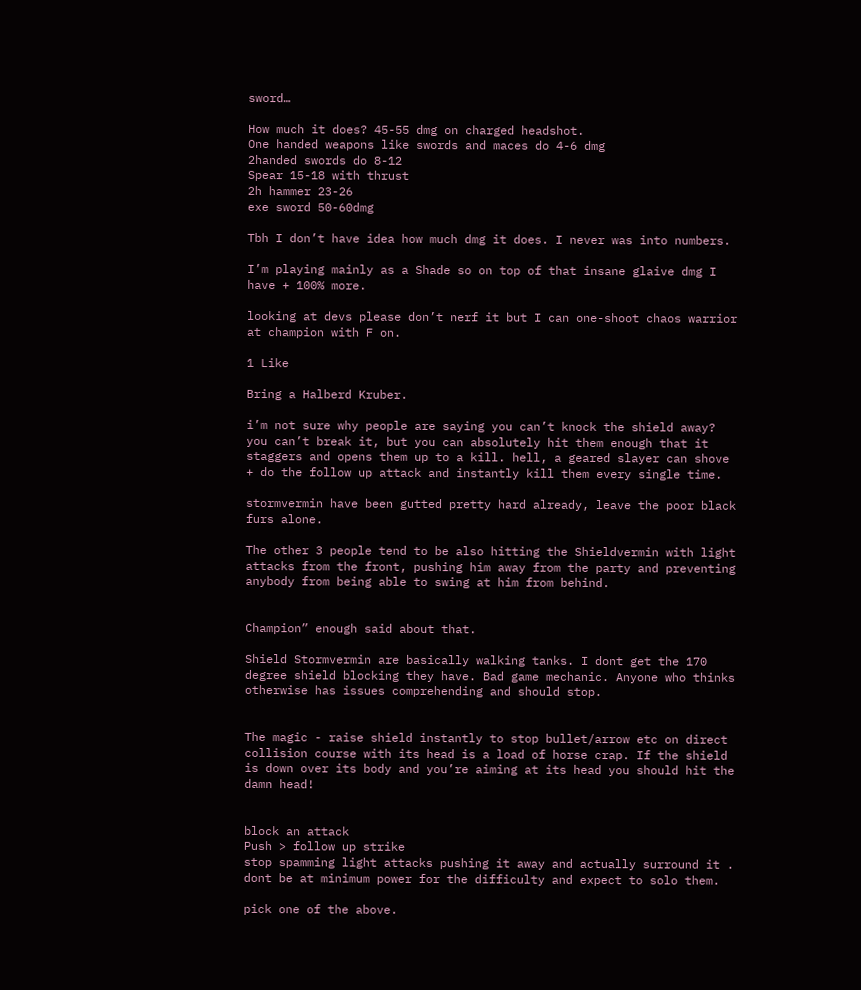sword…

How much it does? 45-55 dmg on charged headshot.
One handed weapons like swords and maces do 4-6 dmg
2handed swords do 8-12
Spear 15-18 with thrust
2h hammer 23-26
exe sword 50-60dmg

Tbh I don’t have idea how much dmg it does. I never was into numbers.

I’m playing mainly as a Shade so on top of that insane glaive dmg I have + 100% more.

looking at devs please don’t nerf it but I can one-shoot chaos warrior at champion with F on.

1 Like

Bring a Halberd Kruber.

i’m not sure why people are saying you can’t knock the shield away? you can’t break it, but you can absolutely hit them enough that it staggers and opens them up to a kill. hell, a geared slayer can shove + do the follow up attack and instantly kill them every single time.

stormvermin have been gutted pretty hard already, leave the poor black furs alone.

The other 3 people tend to be also hitting the Shieldvermin with light attacks from the front, pushing him away from the party and preventing anybody from being able to swing at him from behind.


Champion” enough said about that.

Shield Stormvermin are basically walking tanks. I dont get the 170 degree shield blocking they have. Bad game mechanic. Anyone who thinks otherwise has issues comprehending and should stop.


The magic - raise shield instantly to stop bullet/arrow etc on direct collision course with its head is a load of horse crap. If the shield is down over its body and you’re aiming at its head you should hit the damn head!


block an attack
Push > follow up strike
stop spamming light attacks pushing it away and actually surround it .
dont be at minimum power for the difficulty and expect to solo them.

pick one of the above.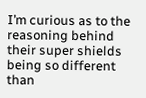I’m curious as to the reasoning behind their super shields being so different than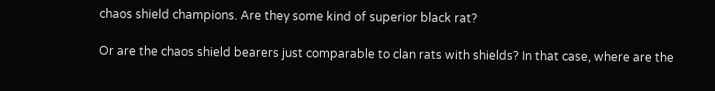chaos shield champions. Are they some kind of superior black rat?

Or are the chaos shield bearers just comparable to clan rats with shields? In that case, where are the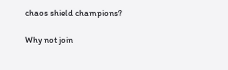chaos shield champions?

Why not join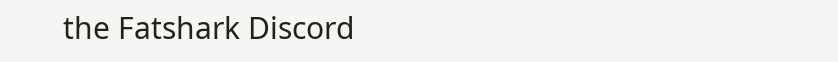the Fatshark Discord